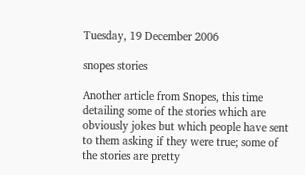Tuesday, 19 December 2006

snopes stories

Another article from Snopes, this time detailing some of the stories which are obviously jokes but which people have sent to them asking if they were true; some of the stories are pretty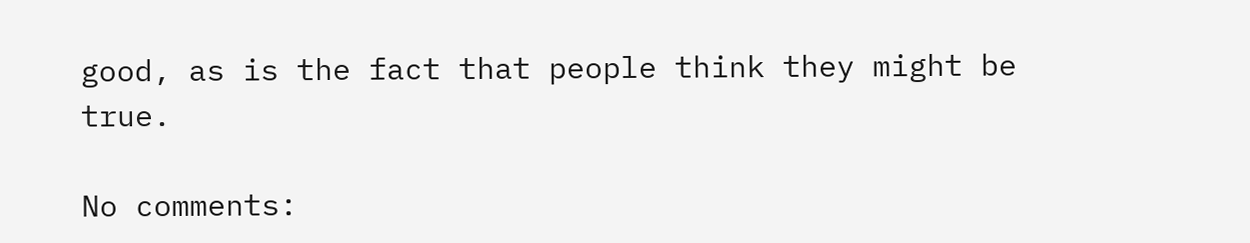good, as is the fact that people think they might be true.

No comments: